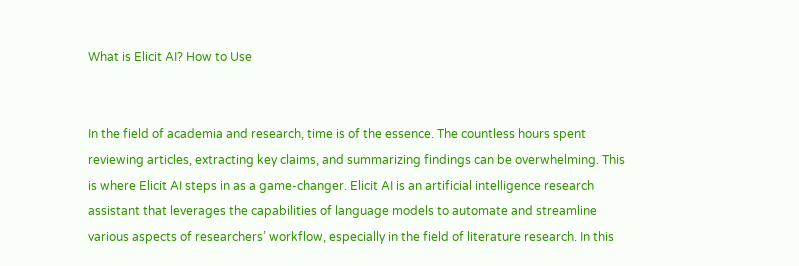What is Elicit AI? How to Use


In the field of academia and research, time is of the essence. The countless hours spent reviewing articles, extracting key claims, and summarizing findings can be overwhelming. This is where Elicit AI steps in as a game-changer. Elicit AI is an artificial intelligence research assistant that leverages the capabilities of language models to automate and streamline various aspects of researchers’ workflow, especially in the field of literature research. In this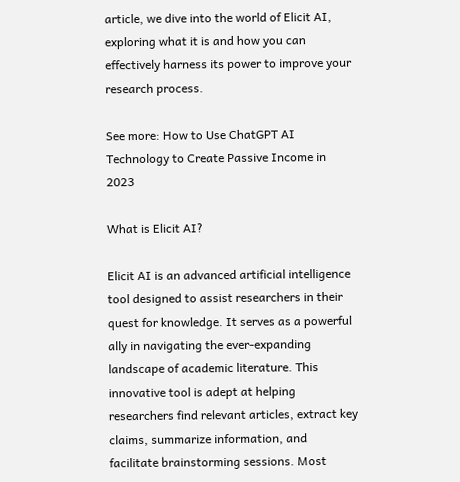article, we dive into the world of Elicit AI, exploring what it is and how you can effectively harness its power to improve your research process.

See more: How to Use ChatGPT AI Technology to Create Passive Income in 2023

What is Elicit AI?

Elicit AI is an advanced artificial intelligence tool designed to assist researchers in their quest for knowledge. It serves as a powerful ally in navigating the ever-expanding landscape of academic literature. This innovative tool is adept at helping researchers find relevant articles, extract key claims, summarize information, and facilitate brainstorming sessions. Most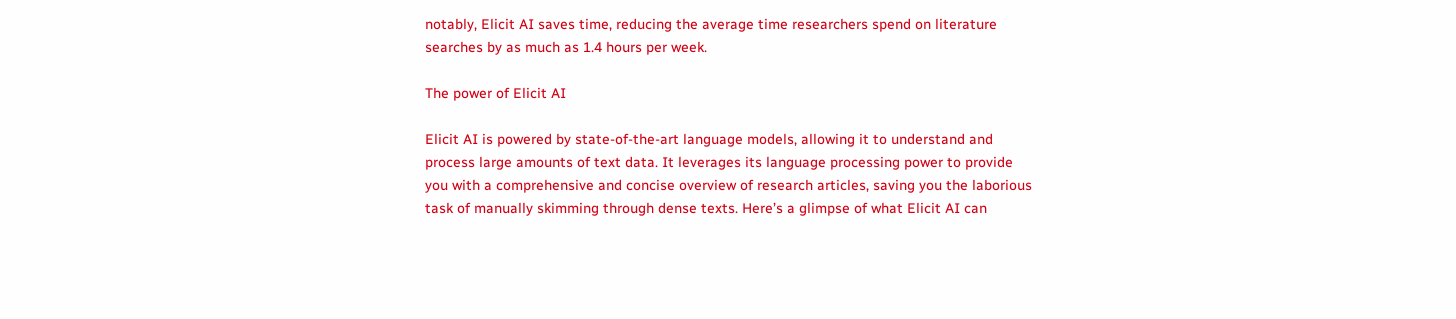notably, Elicit AI saves time, reducing the average time researchers spend on literature searches by as much as 1.4 hours per week.

The power of Elicit AI

Elicit AI is powered by state-of-the-art language models, allowing it to understand and process large amounts of text data. It leverages its language processing power to provide you with a comprehensive and concise overview of research articles, saving you the laborious task of manually skimming through dense texts. Here’s a glimpse of what Elicit AI can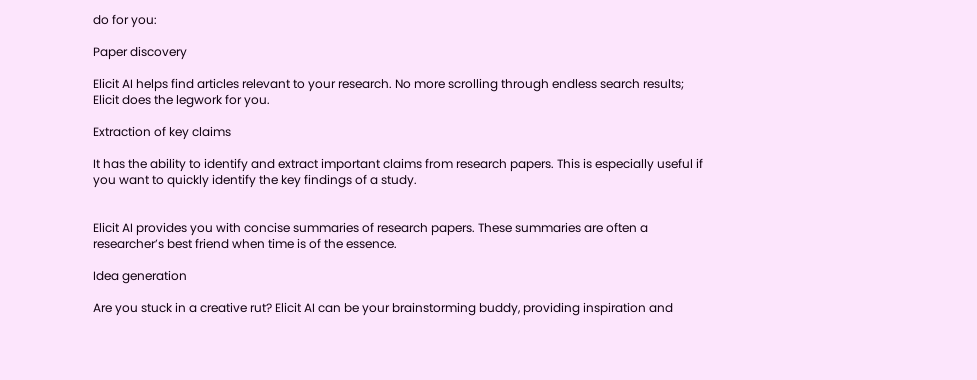do for you:

Paper discovery

Elicit AI helps find articles relevant to your research. No more scrolling through endless search results; Elicit does the legwork for you.

Extraction of key claims

It has the ability to identify and extract important claims from research papers. This is especially useful if you want to quickly identify the key findings of a study.


Elicit AI provides you with concise summaries of research papers. These summaries are often a researcher’s best friend when time is of the essence.

Idea generation

Are you stuck in a creative rut? Elicit AI can be your brainstorming buddy, providing inspiration and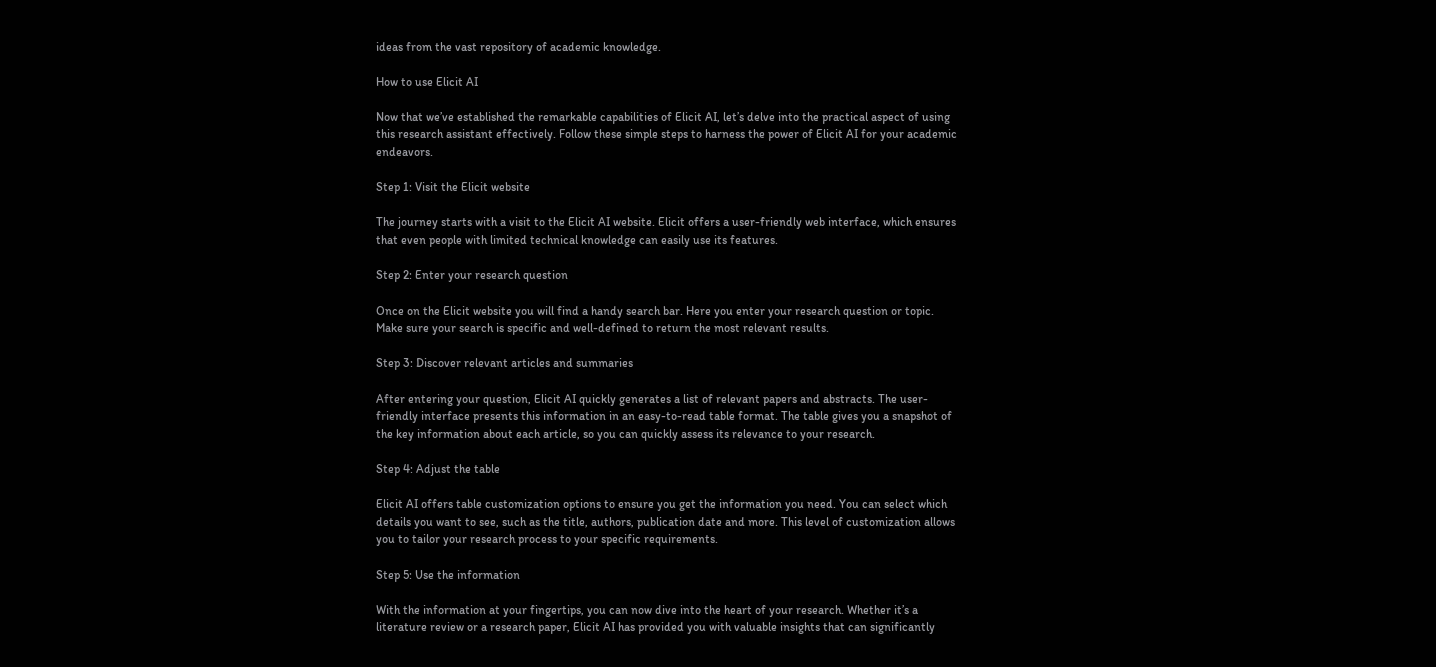ideas from the vast repository of academic knowledge.

How to use Elicit AI

Now that we’ve established the remarkable capabilities of Elicit AI, let’s delve into the practical aspect of using this research assistant effectively. Follow these simple steps to harness the power of Elicit AI for your academic endeavors.

Step 1: Visit the Elicit website

The journey starts with a visit to the Elicit AI website. Elicit offers a user-friendly web interface, which ensures that even people with limited technical knowledge can easily use its features.

Step 2: Enter your research question

Once on the Elicit website you will find a handy search bar. Here you enter your research question or topic. Make sure your search is specific and well-defined to return the most relevant results.

Step 3: Discover relevant articles and summaries

After entering your question, Elicit AI quickly generates a list of relevant papers and abstracts. The user-friendly interface presents this information in an easy-to-read table format. The table gives you a snapshot of the key information about each article, so you can quickly assess its relevance to your research.

Step 4: Adjust the table

Elicit AI offers table customization options to ensure you get the information you need. You can select which details you want to see, such as the title, authors, publication date and more. This level of customization allows you to tailor your research process to your specific requirements.

Step 5: Use the information

With the information at your fingertips, you can now dive into the heart of your research. Whether it’s a literature review or a research paper, Elicit AI has provided you with valuable insights that can significantly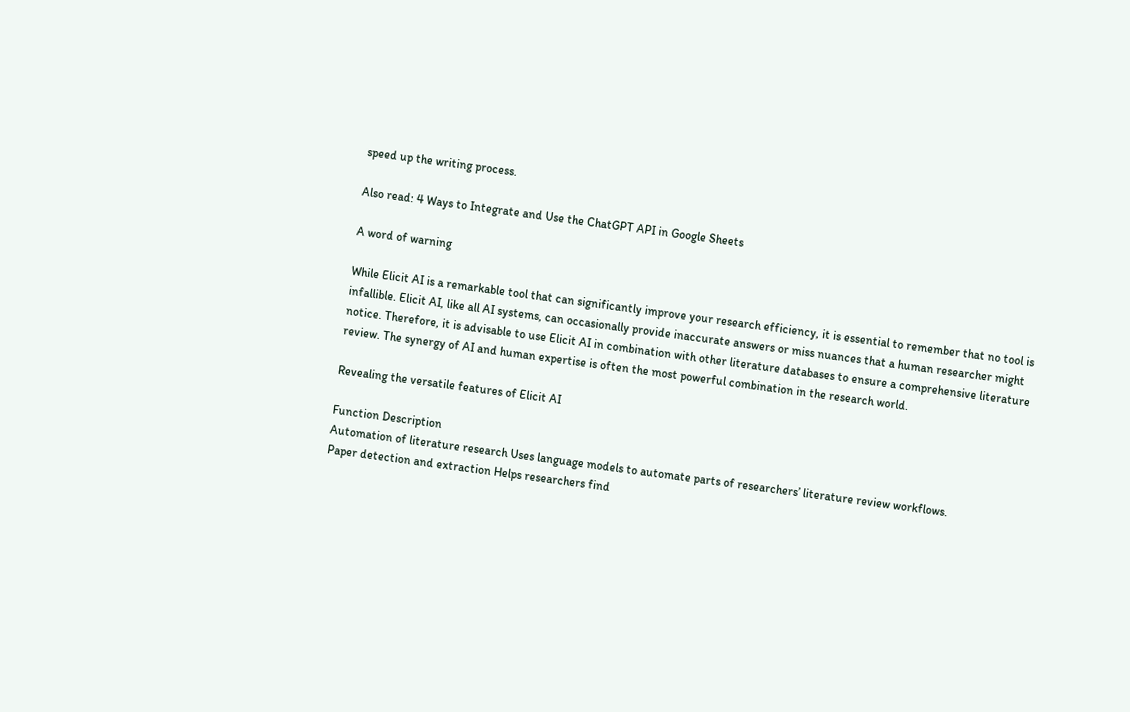speed up the writing process.

Also read: 4 Ways to Integrate and Use the ChatGPT API in Google Sheets

A word of warning

While Elicit AI is a remarkable tool that can significantly improve your research efficiency, it is essential to remember that no tool is infallible. Elicit AI, like all AI systems, can occasionally provide inaccurate answers or miss nuances that a human researcher might notice. Therefore, it is advisable to use Elicit AI in combination with other literature databases to ensure a comprehensive literature review. The synergy of AI and human expertise is often the most powerful combination in the research world.

Revealing the versatile features of Elicit AI

Function Description
Automation of literature research Uses language models to automate parts of researchers’ literature review workflows.
Paper detection and extraction Helps researchers find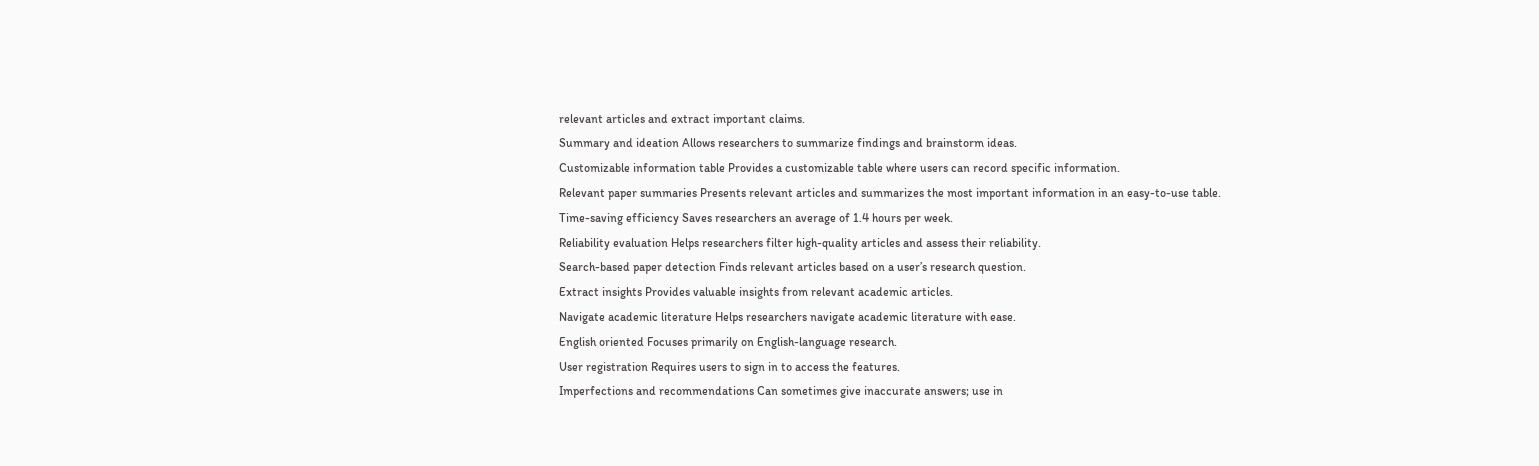relevant articles and extract important claims.
Summary and ideation Allows researchers to summarize findings and brainstorm ideas.
Customizable information table Provides a customizable table where users can record specific information.
Relevant paper summaries Presents relevant articles and summarizes the most important information in an easy-to-use table.
Time-saving efficiency Saves researchers an average of 1.4 hours per week.
Reliability evaluation Helps researchers filter high-quality articles and assess their reliability.
Search-based paper detection Finds relevant articles based on a user’s research question.
Extract insights Provides valuable insights from relevant academic articles.
Navigate academic literature Helps researchers navigate academic literature with ease.
English oriented Focuses primarily on English-language research.
User registration Requires users to sign in to access the features.
Imperfections and recommendations Can sometimes give inaccurate answers; use in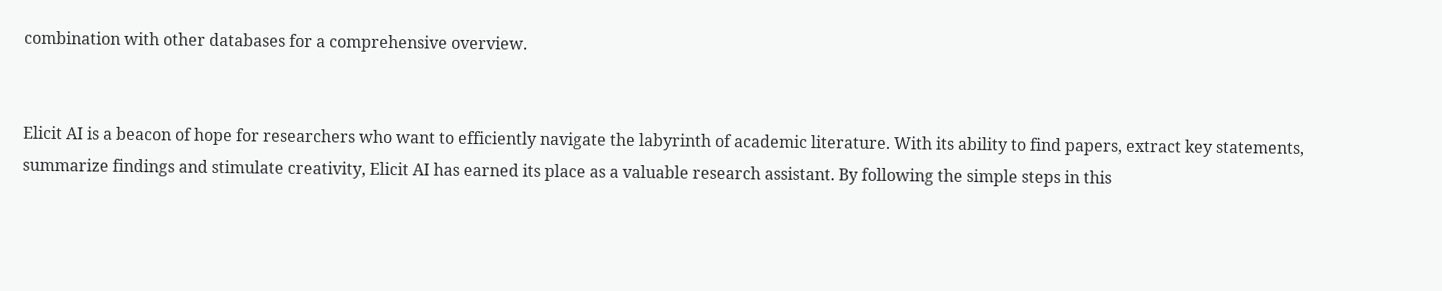combination with other databases for a comprehensive overview.


Elicit AI is a beacon of hope for researchers who want to efficiently navigate the labyrinth of academic literature. With its ability to find papers, extract key statements, summarize findings and stimulate creativity, Elicit AI has earned its place as a valuable research assistant. By following the simple steps in this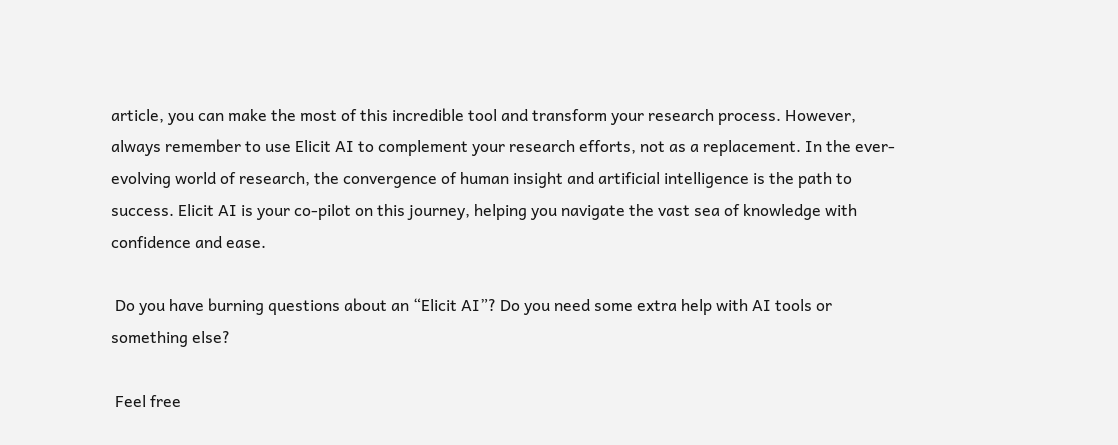article, you can make the most of this incredible tool and transform your research process. However, always remember to use Elicit AI to complement your research efforts, not as a replacement. In the ever-evolving world of research, the convergence of human insight and artificial intelligence is the path to success. Elicit AI is your co-pilot on this journey, helping you navigate the vast sea of knowledge with confidence and ease.

 Do you have burning questions about an “Elicit AI”? Do you need some extra help with AI tools or something else?

 Feel free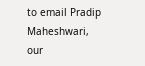to email Pradip Maheshwari, our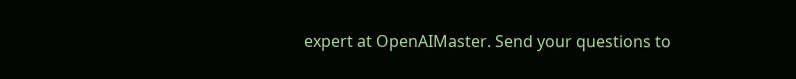expert at OpenAIMaster. Send your questions to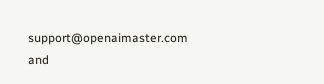support@openaimaster.com and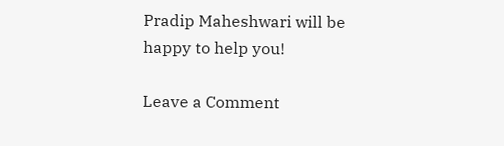Pradip Maheshwari will be happy to help you!

Leave a Comment